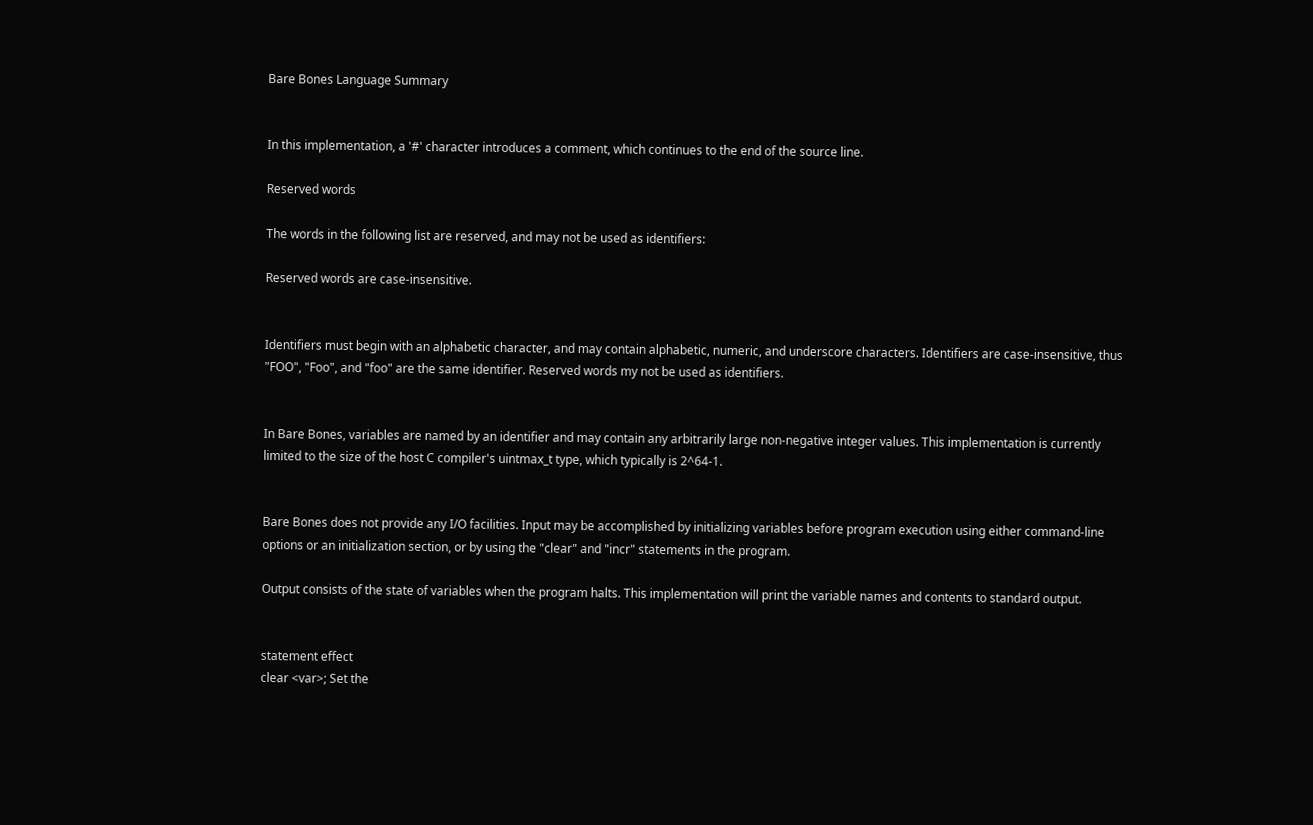Bare Bones Language Summary


In this implementation, a '#' character introduces a comment, which continues to the end of the source line.

Reserved words

The words in the following list are reserved, and may not be used as identifiers:

Reserved words are case-insensitive.


Identifiers must begin with an alphabetic character, and may contain alphabetic, numeric, and underscore characters. Identifiers are case-insensitive, thus "FOO", "Foo", and "foo" are the same identifier. Reserved words my not be used as identifiers.


In Bare Bones, variables are named by an identifier and may contain any arbitrarily large non-negative integer values. This implementation is currently limited to the size of the host C compiler's uintmax_t type, which typically is 2^64-1.


Bare Bones does not provide any I/O facilities. Input may be accomplished by initializing variables before program execution using either command-line options or an initialization section, or by using the "clear" and "incr" statements in the program.

Output consists of the state of variables when the program halts. This implementation will print the variable names and contents to standard output.


statement effect
clear <var>; Set the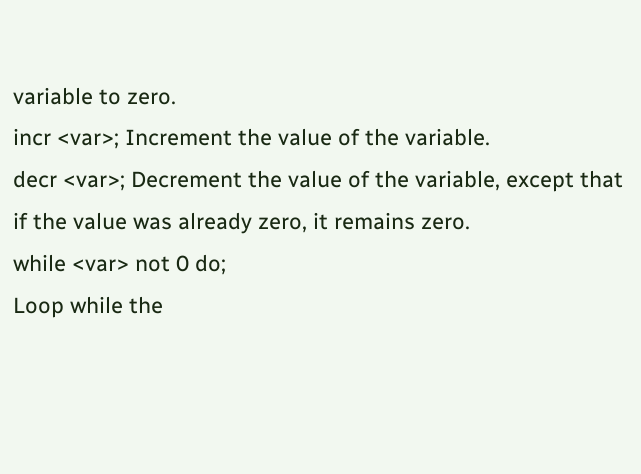variable to zero.
incr <var>; Increment the value of the variable.
decr <var>; Decrement the value of the variable, except that if the value was already zero, it remains zero.
while <var> not 0 do;
Loop while the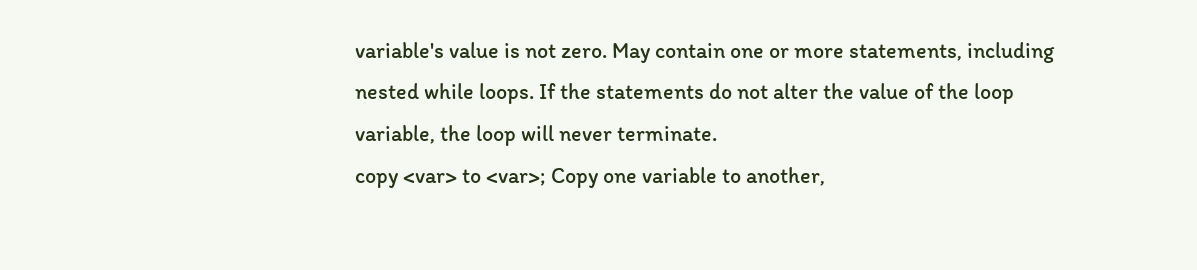variable's value is not zero. May contain one or more statements, including nested while loops. If the statements do not alter the value of the loop variable, the loop will never terminate.
copy <var> to <var>; Copy one variable to another,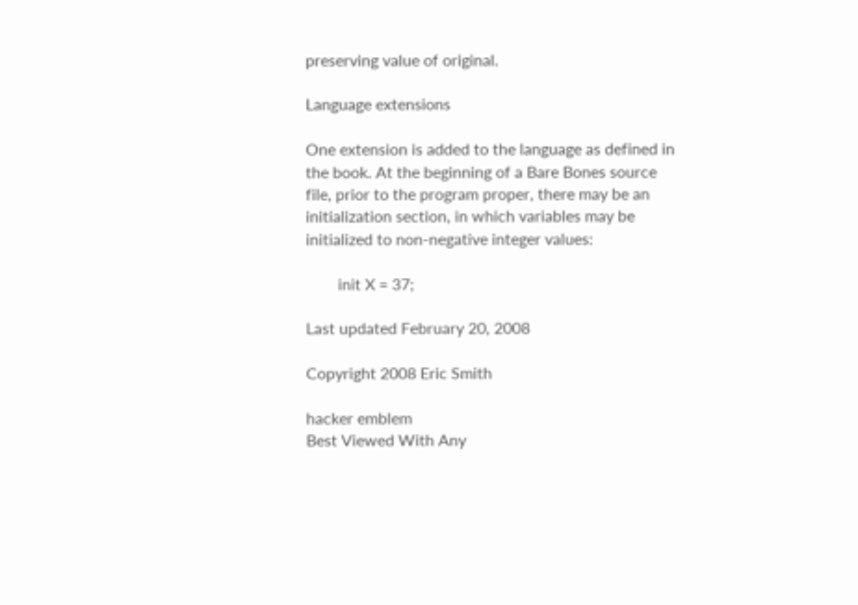preserving value of original.

Language extensions

One extension is added to the language as defined in the book. At the beginning of a Bare Bones source file, prior to the program proper, there may be an initialization section, in which variables may be initialized to non-negative integer values:

        init X = 37;

Last updated February 20, 2008

Copyright 2008 Eric Smith

hacker emblem
Best Viewed With Any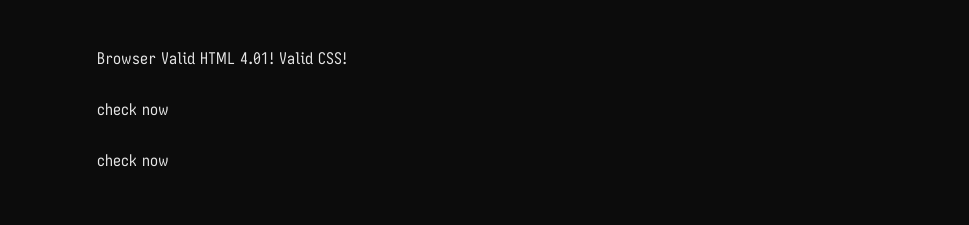Browser Valid HTML 4.01! Valid CSS!

check now

check now